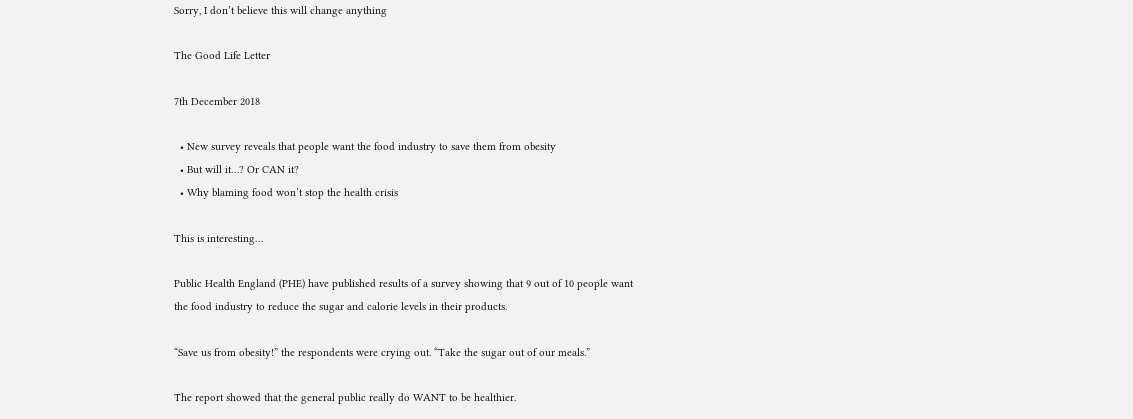Sorry, I don’t believe this will change anything

The Good Life Letter

7th December 2018

  • New survey reveals that people want the food industry to save them from obesity
  • But will it…? Or CAN it?
  • Why blaming food won’t stop the health crisis

This is interesting…

Public Health England (PHE) have published results of a survey showing that 9 out of 10 people want the food industry to reduce the sugar and calorie levels in their products.

“Save us from obesity!” the respondents were crying out. “Take the sugar out of our meals.”

The report showed that the general public really do WANT to be healthier.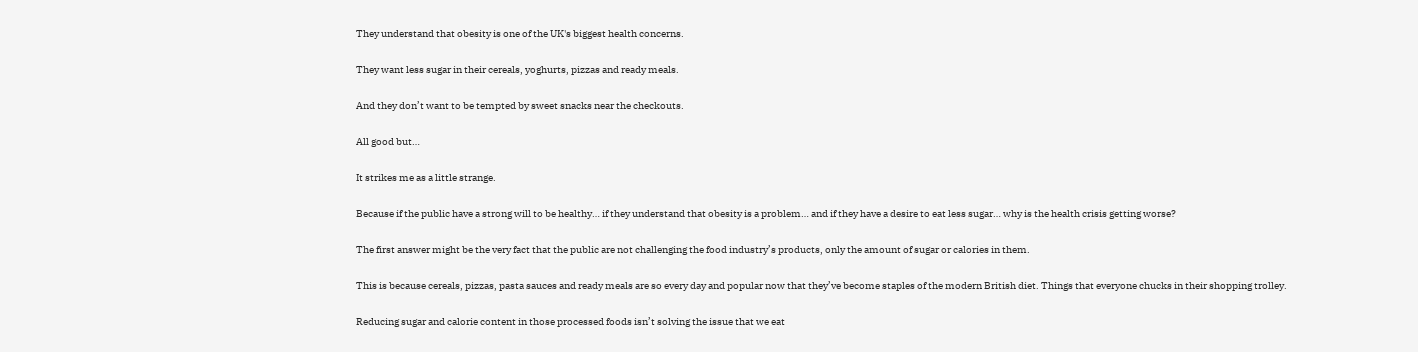They understand that obesity is one of the UK's biggest health concerns.

They want less sugar in their cereals, yoghurts, pizzas and ready meals.

And they don’t want to be tempted by sweet snacks near the checkouts.

All good but…

It strikes me as a little strange.

Because if the public have a strong will to be healthy… if they understand that obesity is a problem… and if they have a desire to eat less sugar… why is the health crisis getting worse?

The first answer might be the very fact that the public are not challenging the food industry’s products, only the amount of sugar or calories in them.

This is because cereals, pizzas, pasta sauces and ready meals are so every day and popular now that they’ve become staples of the modern British diet. Things that everyone chucks in their shopping trolley.

Reducing sugar and calorie content in those processed foods isn’t solving the issue that we eat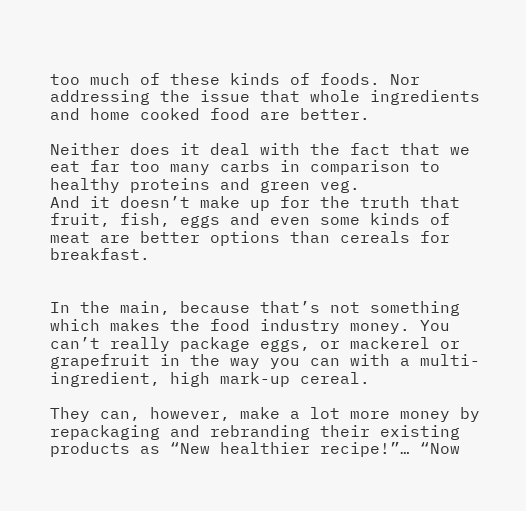too much of these kinds of foods. Nor addressing the issue that whole ingredients and home cooked food are better.

Neither does it deal with the fact that we eat far too many carbs in comparison to healthy proteins and green veg.
And it doesn’t make up for the truth that fruit, fish, eggs and even some kinds of meat are better options than cereals for breakfast.


In the main, because that’s not something which makes the food industry money. You can’t really package eggs, or mackerel or grapefruit in the way you can with a multi-ingredient, high mark-up cereal.

They can, however, make a lot more money by repackaging and rebranding their existing products as “New healthier recipe!”… “Now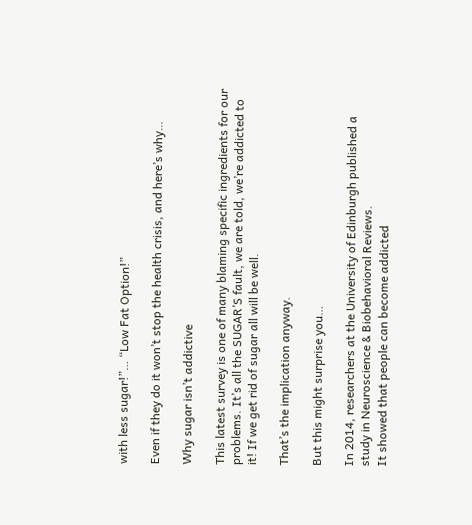with less sugar!”… “Low Fat Option!”

Even if they do it won’t stop the health crisis, and here’s why…

Why sugar isn’t addictive

This latest survey is one of many blaming specific ingredients for our problems. It’s all the SUGAR’S fault, we are told, we’re addicted to it! If we get rid of sugar all will be well.

That’s the implication anyway.

But this might surprise you…

In 2014, researchers at the University of Edinburgh published a study in Neuroscience & Biobehavioral Reviews.
It showed that people can become addicted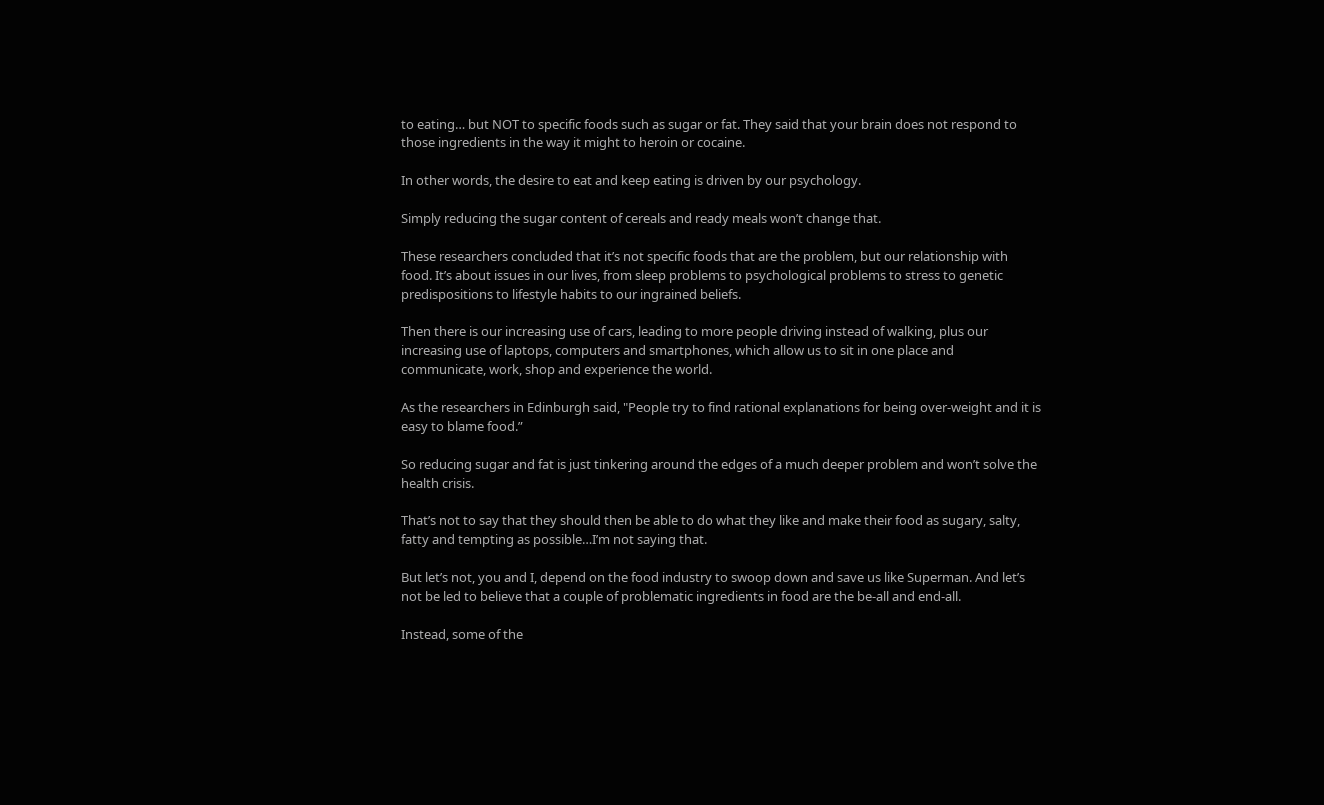to eating… but NOT to specific foods such as sugar or fat. They said that your brain does not respond to those ingredients in the way it might to heroin or cocaine.

In other words, the desire to eat and keep eating is driven by our psychology.

Simply reducing the sugar content of cereals and ready meals won’t change that.

These researchers concluded that it’s not specific foods that are the problem, but our relationship with food. It’s about issues in our lives, from sleep problems to psychological problems to stress to genetic predispositions to lifestyle habits to our ingrained beliefs.

Then there is our increasing use of cars, leading to more people driving instead of walking, plus our increasing use of laptops, computers and smartphones, which allow us to sit in one place and communicate, work, shop and experience the world.

As the researchers in Edinburgh said, "People try to find rational explanations for being over-weight and it is easy to blame food.”

So reducing sugar and fat is just tinkering around the edges of a much deeper problem and won’t solve the health crisis.

That’s not to say that they should then be able to do what they like and make their food as sugary, salty, fatty and tempting as possible…I’m not saying that.

But let’s not, you and I, depend on the food industry to swoop down and save us like Superman. And let’s not be led to believe that a couple of problematic ingredients in food are the be-all and end-all.

Instead, some of the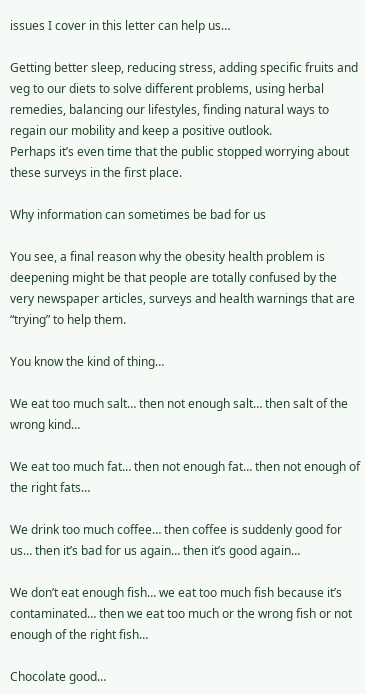issues I cover in this letter can help us…

Getting better sleep, reducing stress, adding specific fruits and veg to our diets to solve different problems, using herbal remedies, balancing our lifestyles, finding natural ways to regain our mobility and keep a positive outlook.
Perhaps it’s even time that the public stopped worrying about these surveys in the first place.

Why information can sometimes be bad for us

You see, a final reason why the obesity health problem is deepening might be that people are totally confused by the very newspaper articles, surveys and health warnings that are “trying” to help them.

You know the kind of thing…

We eat too much salt… then not enough salt… then salt of the wrong kind…

We eat too much fat… then not enough fat… then not enough of the right fats…

We drink too much coffee… then coffee is suddenly good for us… then it’s bad for us again… then it’s good again…

We don’t eat enough fish… we eat too much fish because it’s contaminated… then we eat too much or the wrong fish or not enough of the right fish…

Chocolate good…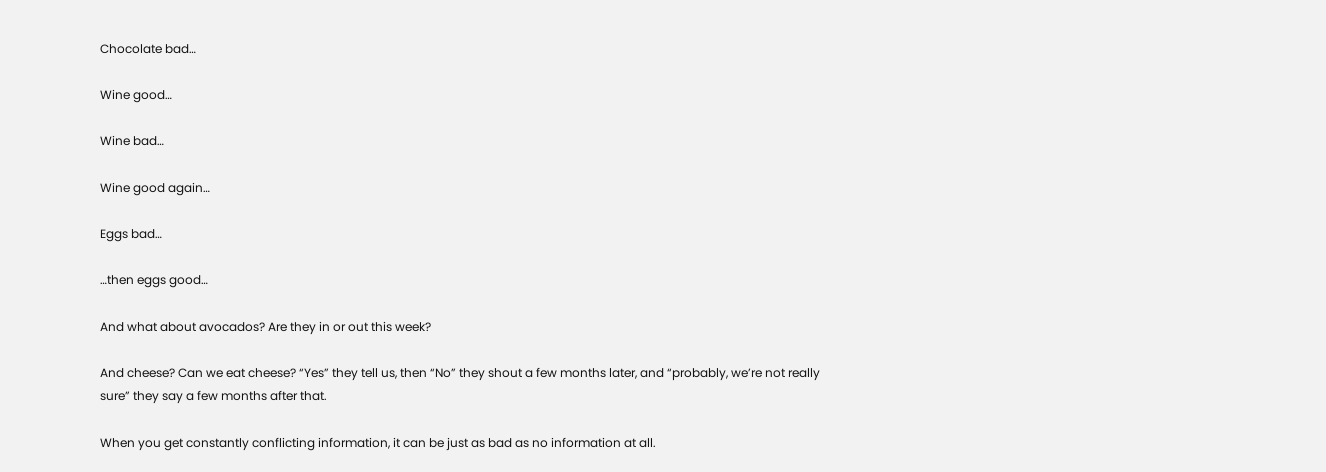Chocolate bad…

Wine good…

Wine bad…

Wine good again…

Eggs bad…

…then eggs good…

And what about avocados? Are they in or out this week?

And cheese? Can we eat cheese? “Yes” they tell us, then “No” they shout a few months later, and “probably, we’re not really sure” they say a few months after that.

When you get constantly conflicting information, it can be just as bad as no information at all.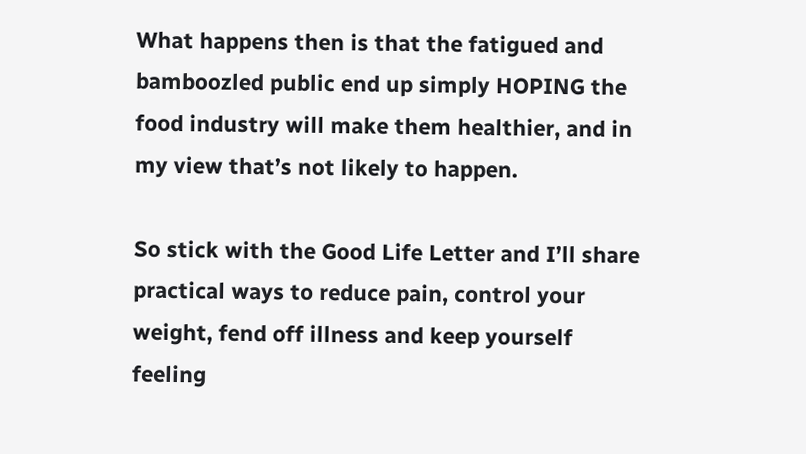What happens then is that the fatigued and bamboozled public end up simply HOPING the food industry will make them healthier, and in my view that’s not likely to happen.

So stick with the Good Life Letter and I’ll share practical ways to reduce pain, control your weight, fend off illness and keep yourself feeling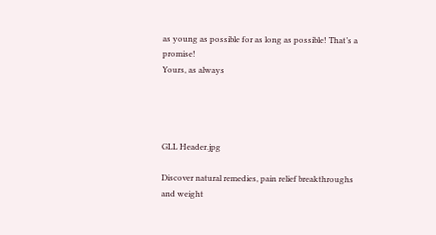as young as possible for as long as possible! That’s a promise!
Yours, as always




GLL Header.jpg

Discover natural remedies, pain relief breakthroughs and weight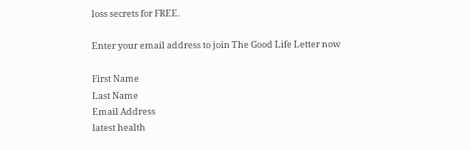loss secrets for FREE.

Enter your email address to join The Good Life Letter now

First Name
Last Name
Email Address
latest health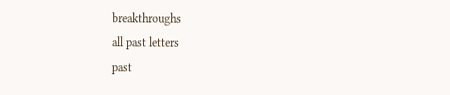breakthroughs
all past letters
past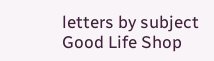letters by subject
Good Life Shop